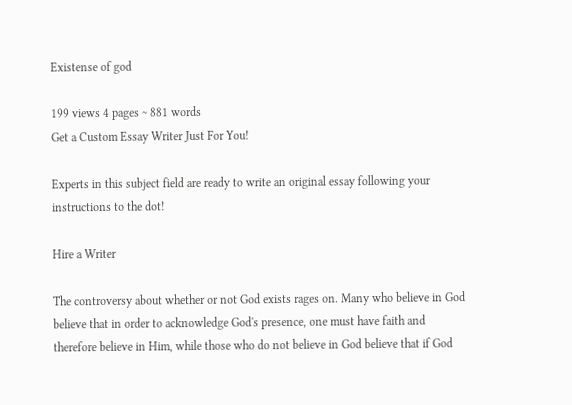Existense of god

199 views 4 pages ~ 881 words
Get a Custom Essay Writer Just For You!

Experts in this subject field are ready to write an original essay following your instructions to the dot!

Hire a Writer

The controversy about whether or not God exists rages on. Many who believe in God believe that in order to acknowledge God's presence, one must have faith and therefore believe in Him, while those who do not believe in God believe that if God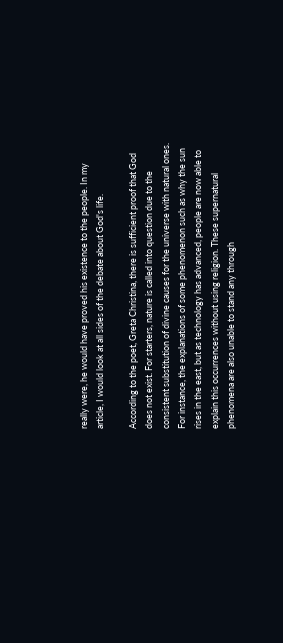really were, he would have proved his existence to the people. In my article, I would look at all sides of the debate about God's life.

According to the poet, Greta Christina, there is sufficient proof that God does not exist. For starters, nature is called into question due to the consistent substitution of divine causes for the universe with natural ones. For instance, the explanations of some phenomenon such as why the sun rises in the east, but as technology has advanced, people are now able to explain this occurrences without using religion. These supernatural phenomena are also unable to stand any through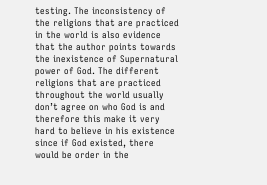testing. The inconsistency of the religions that are practiced in the world is also evidence that the author points towards the inexistence of Supernatural power of God. The different religions that are practiced throughout the world usually don’t agree on who God is and therefore this make it very hard to believe in his existence since if God existed, there would be order in the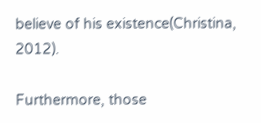believe of his existence(Christina, 2012).

Furthermore, those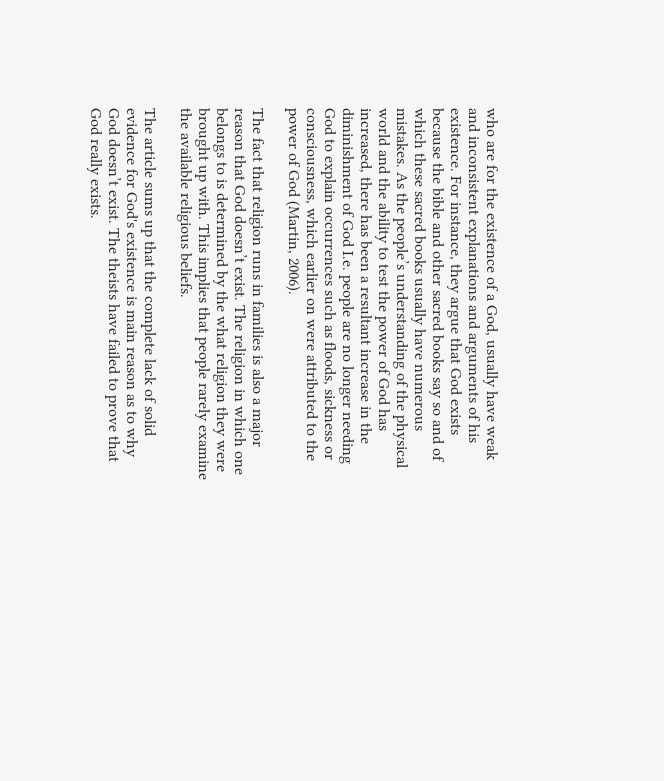who are for the existence of a God, usually have weak and inconsistent explanations and arguments of his existence. For instance, they argue that God exists because the bible and other sacred books say so and of which these sacred books usually have numerous mistakes. As the people’s understanding of the physical world and the ability to test the power of God has increased, there has been a resultant increase in the diminishment of God I.e. people are no longer needing God to explain occurrences such as floods, sickness or consciousness, which earlier on were attributed to the power of God (Martin, 2006).

The fact that religion runs in families is also a major reason that God doesn’t exist. The religion in which one belongs to is determined by the what religion they were brought up with. This implies that people rarely examine the available religious beliefs.

The article sums up that the complete lack of solid evidence for God's existence is main reason as to why God doesn’t exist. The theists have failed to prove that God really exists.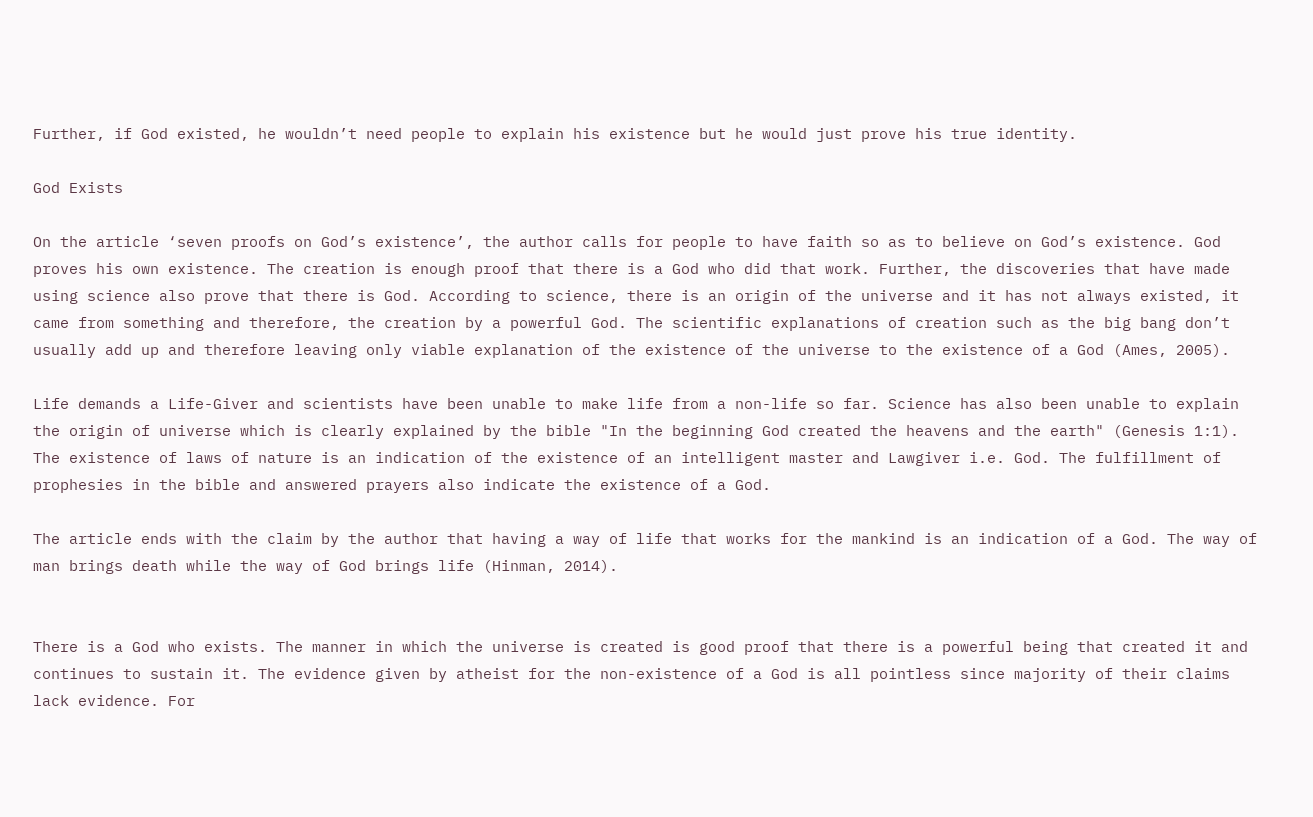Further, if God existed, he wouldn’t need people to explain his existence but he would just prove his true identity.

God Exists

On the article ‘seven proofs on God’s existence’, the author calls for people to have faith so as to believe on God’s existence. God proves his own existence. The creation is enough proof that there is a God who did that work. Further, the discoveries that have made using science also prove that there is God. According to science, there is an origin of the universe and it has not always existed, it came from something and therefore, the creation by a powerful God. The scientific explanations of creation such as the big bang don’t usually add up and therefore leaving only viable explanation of the existence of the universe to the existence of a God (Ames, 2005).

Life demands a Life-Giver and scientists have been unable to make life from a non-life so far. Science has also been unable to explain the origin of universe which is clearly explained by the bible "In the beginning God created the heavens and the earth" (Genesis 1:1). The existence of laws of nature is an indication of the existence of an intelligent master and Lawgiver i.e. God. The fulfillment of prophesies in the bible and answered prayers also indicate the existence of a God.

The article ends with the claim by the author that having a way of life that works for the mankind is an indication of a God. The way of man brings death while the way of God brings life (Hinman, 2014).


There is a God who exists. The manner in which the universe is created is good proof that there is a powerful being that created it and continues to sustain it. The evidence given by atheist for the non-existence of a God is all pointless since majority of their claims lack evidence. For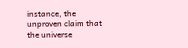instance, the unproven claim that the universe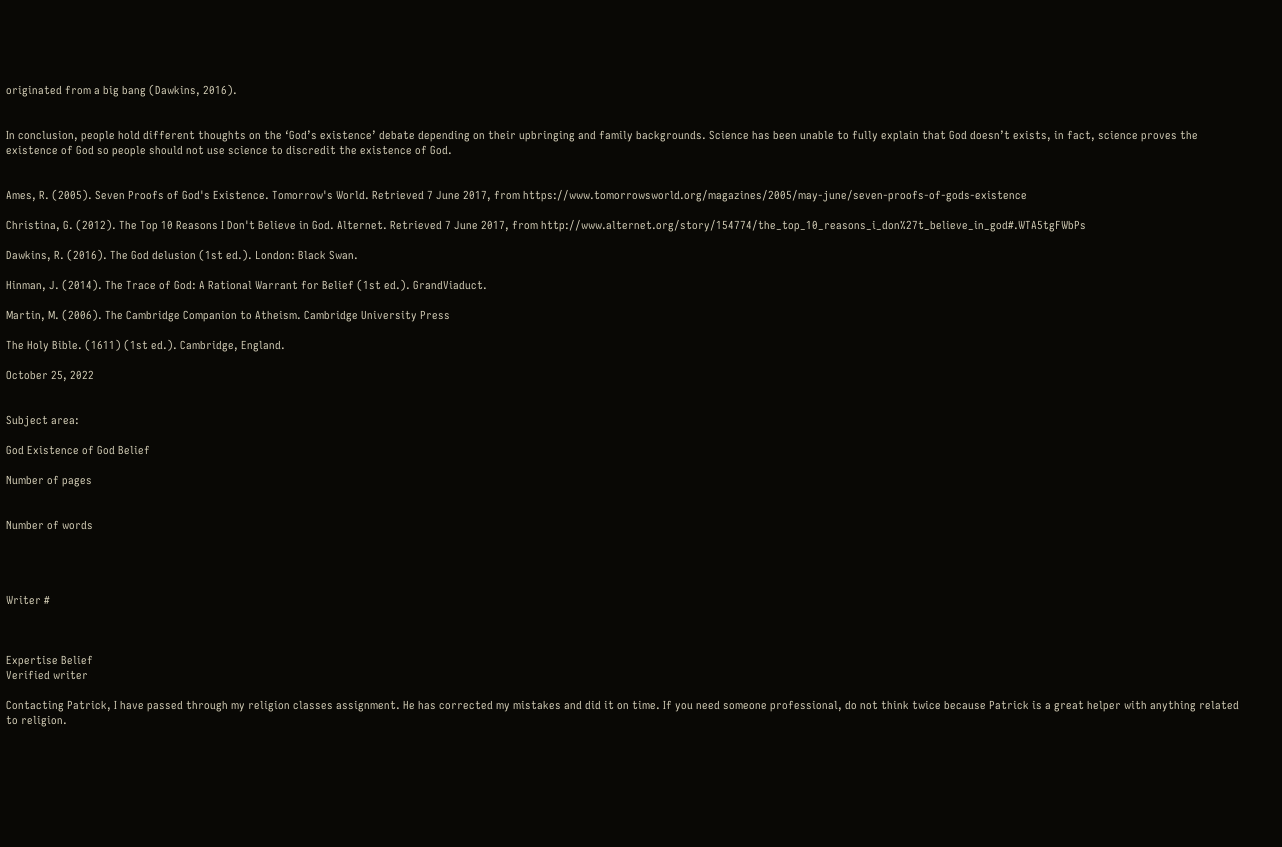originated from a big bang (Dawkins, 2016).


In conclusion, people hold different thoughts on the ‘God’s existence’ debate depending on their upbringing and family backgrounds. Science has been unable to fully explain that God doesn’t exists, in fact, science proves the existence of God so people should not use science to discredit the existence of God.


Ames, R. (2005). Seven Proofs of God's Existence. Tomorrow's World. Retrieved 7 June 2017, from https://www.tomorrowsworld.org/magazines/2005/may-june/seven-proofs-of-gods-existence

Christina, G. (2012). The Top 10 Reasons I Don't Believe in God. Alternet. Retrieved 7 June 2017, from http://www.alternet.org/story/154774/the_top_10_reasons_i_don%27t_believe_in_god#.WTA5tgFWbPs

Dawkins, R. (2016). The God delusion (1st ed.). London: Black Swan.

Hinman, J. (2014). The Trace of God: A Rational Warrant for Belief (1st ed.). GrandViaduct.

Martin, M. (2006). The Cambridge Companion to Atheism. Cambridge University Press

The Holy Bible. (1611) (1st ed.). Cambridge, England.

October 25, 2022


Subject area:

God Existence of God Belief

Number of pages


Number of words




Writer #



Expertise Belief
Verified writer

Contacting Patrick, I have passed through my religion classes assignment. He has corrected my mistakes and did it on time. If you need someone professional, do not think twice because Patrick is a great helper with anything related to religion.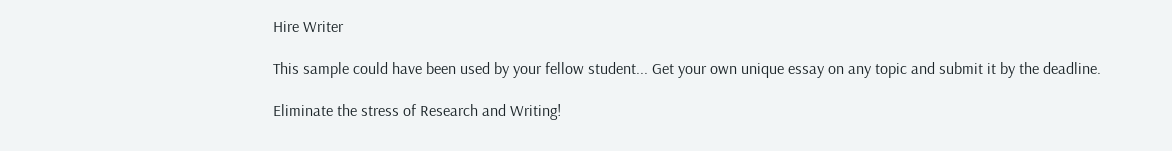Hire Writer

This sample could have been used by your fellow student... Get your own unique essay on any topic and submit it by the deadline.

Eliminate the stress of Research and Writing!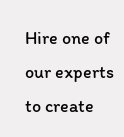Hire one of our experts to create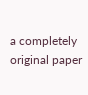a completely original paper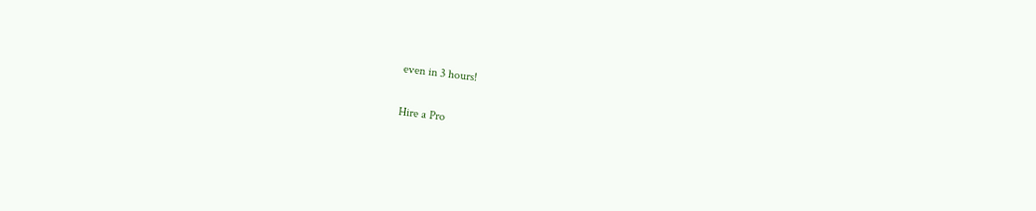even in 3 hours!

Hire a Pro